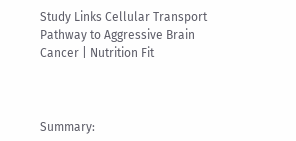Study Links Cellular Transport Pathway to Aggressive Brain Cancer | Nutrition Fit



Summary: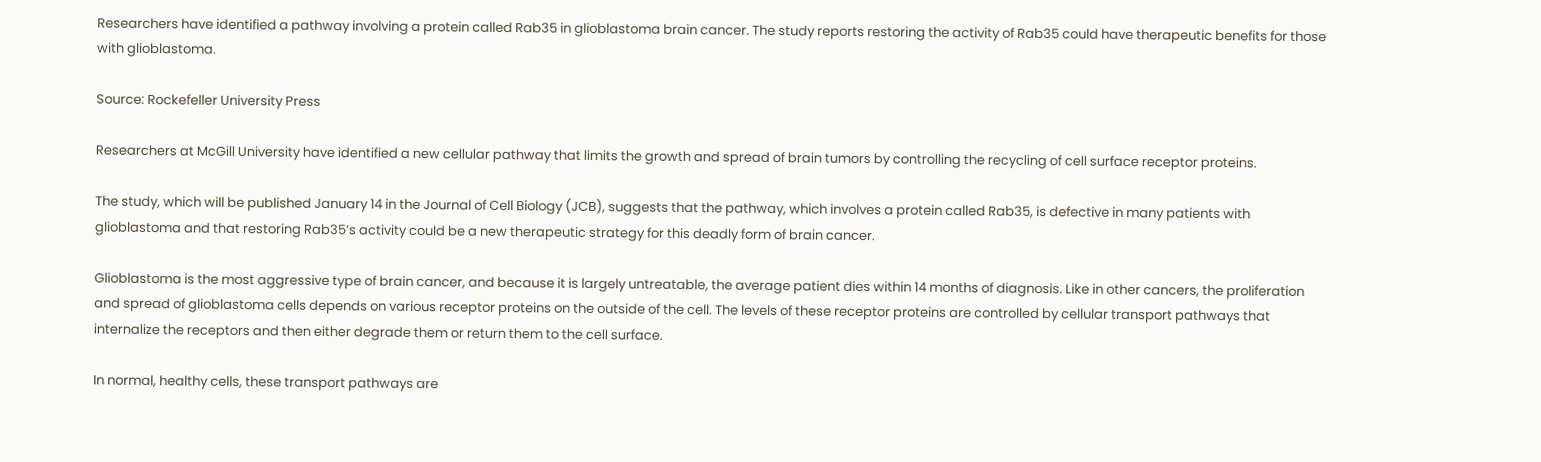Researchers have identified a pathway involving a protein called Rab35 in glioblastoma brain cancer. The study reports restoring the activity of Rab35 could have therapeutic benefits for those with glioblastoma.

Source: Rockefeller University Press

Researchers at McGill University have identified a new cellular pathway that limits the growth and spread of brain tumors by controlling the recycling of cell surface receptor proteins.

The study, which will be published January 14 in the Journal of Cell Biology (JCB), suggests that the pathway, which involves a protein called Rab35, is defective in many patients with glioblastoma and that restoring Rab35’s activity could be a new therapeutic strategy for this deadly form of brain cancer.

Glioblastoma is the most aggressive type of brain cancer, and because it is largely untreatable, the average patient dies within 14 months of diagnosis. Like in other cancers, the proliferation and spread of glioblastoma cells depends on various receptor proteins on the outside of the cell. The levels of these receptor proteins are controlled by cellular transport pathways that internalize the receptors and then either degrade them or return them to the cell surface.

In normal, healthy cells, these transport pathways are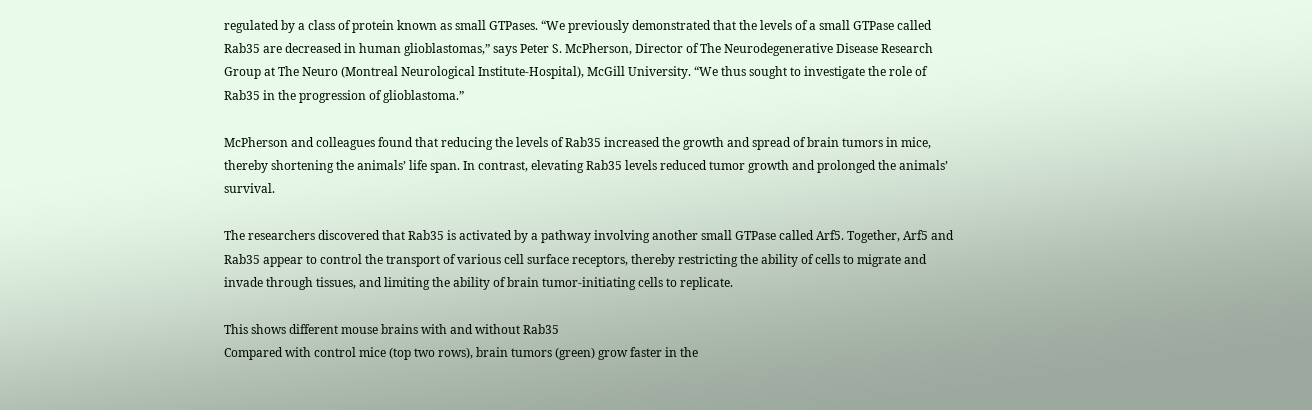regulated by a class of protein known as small GTPases. “We previously demonstrated that the levels of a small GTPase called Rab35 are decreased in human glioblastomas,” says Peter S. McPherson, Director of The Neurodegenerative Disease Research Group at The Neuro (Montreal Neurological Institute-Hospital), McGill University. “We thus sought to investigate the role of Rab35 in the progression of glioblastoma.”

McPherson and colleagues found that reducing the levels of Rab35 increased the growth and spread of brain tumors in mice, thereby shortening the animals’ life span. In contrast, elevating Rab35 levels reduced tumor growth and prolonged the animals’ survival.

The researchers discovered that Rab35 is activated by a pathway involving another small GTPase called Arf5. Together, Arf5 and Rab35 appear to control the transport of various cell surface receptors, thereby restricting the ability of cells to migrate and invade through tissues, and limiting the ability of brain tumor-initiating cells to replicate.

This shows different mouse brains with and without Rab35
Compared with control mice (top two rows), brain tumors (green) grow faster in the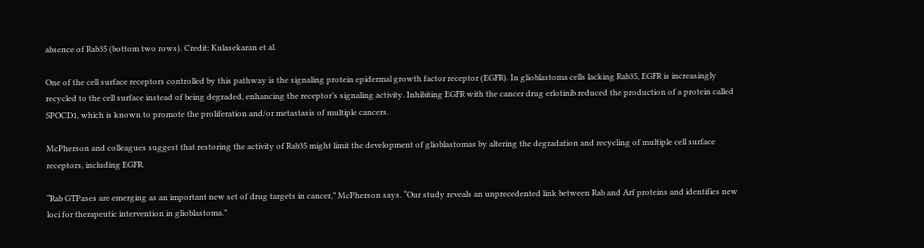absence of Rab35 (bottom two rows). Credit: Kulasekaran et al.

One of the cell surface receptors controlled by this pathway is the signaling protein epidermal growth factor receptor (EGFR). In glioblastoma cells lacking Rab35, EGFR is increasingly recycled to the cell surface instead of being degraded, enhancing the receptor’s signaling activity. Inhibiting EGFR with the cancer drug erlotinib reduced the production of a protein called SPOCD1, which is known to promote the proliferation and/or metastasis of multiple cancers.

McPherson and colleagues suggest that restoring the activity of Rab35 might limit the development of glioblastomas by altering the degradation and recycling of multiple cell surface receptors, including EGFR.

“Rab GTPases are emerging as an important new set of drug targets in cancer,” McPherson says. “Our study reveals an unprecedented link between Rab and Arf proteins and identifies new loci for therapeutic intervention in glioblastoma.”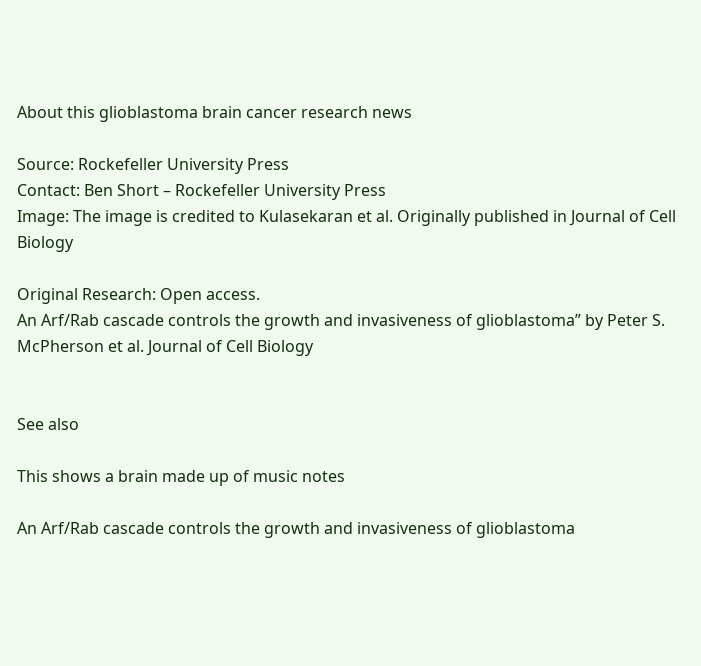About this glioblastoma brain cancer research news

Source: Rockefeller University Press
Contact: Ben Short – Rockefeller University Press
Image: The image is credited to Kulasekaran et al. Originally published in Journal of Cell Biology

Original Research: Open access.
An Arf/Rab cascade controls the growth and invasiveness of glioblastoma” by Peter S. McPherson et al. Journal of Cell Biology


See also

This shows a brain made up of music notes

An Arf/Rab cascade controls the growth and invasiveness of glioblastoma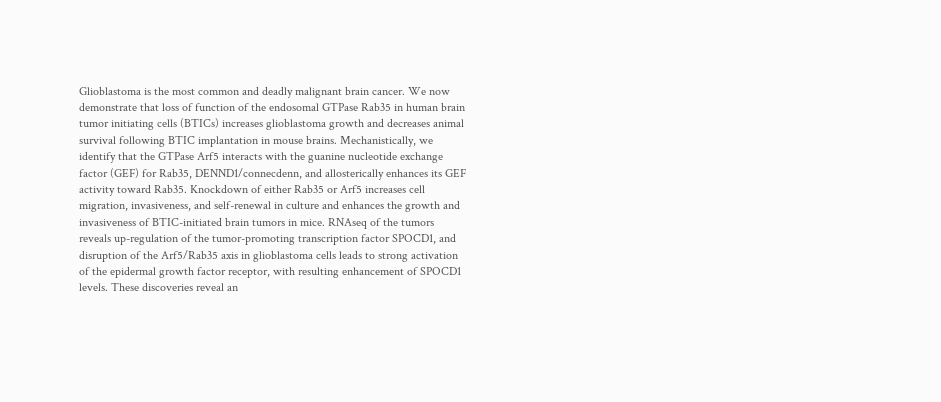Glioblastoma is the most common and deadly malignant brain cancer. We now demonstrate that loss of function of the endosomal GTPase Rab35 in human brain tumor initiating cells (BTICs) increases glioblastoma growth and decreases animal survival following BTIC implantation in mouse brains. Mechanistically, we identify that the GTPase Arf5 interacts with the guanine nucleotide exchange factor (GEF) for Rab35, DENND1/connecdenn, and allosterically enhances its GEF activity toward Rab35. Knockdown of either Rab35 or Arf5 increases cell migration, invasiveness, and self-renewal in culture and enhances the growth and invasiveness of BTIC-initiated brain tumors in mice. RNAseq of the tumors reveals up-regulation of the tumor-promoting transcription factor SPOCD1, and disruption of the Arf5/Rab35 axis in glioblastoma cells leads to strong activation of the epidermal growth factor receptor, with resulting enhancement of SPOCD1 levels. These discoveries reveal an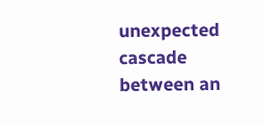unexpected cascade between an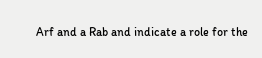Arf and a Rab and indicate a role for the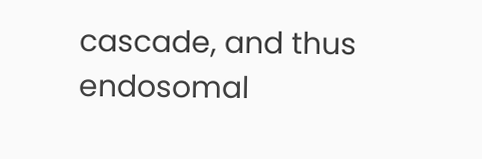cascade, and thus endosomal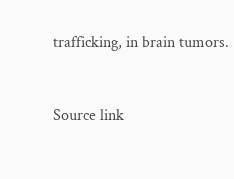trafficking, in brain tumors.


Source link